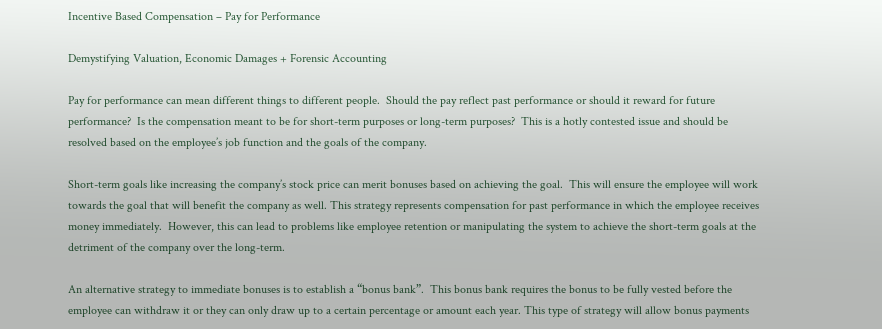Incentive Based Compensation – Pay for Performance

Demystifying Valuation, Economic Damages + Forensic Accounting

Pay for performance can mean different things to different people.  Should the pay reflect past performance or should it reward for future performance?  Is the compensation meant to be for short-term purposes or long-term purposes?  This is a hotly contested issue and should be resolved based on the employee’s job function and the goals of the company.

Short-term goals like increasing the company’s stock price can merit bonuses based on achieving the goal.  This will ensure the employee will work towards the goal that will benefit the company as well. This strategy represents compensation for past performance in which the employee receives money immediately.  However, this can lead to problems like employee retention or manipulating the system to achieve the short-term goals at the detriment of the company over the long-term.

An alternative strategy to immediate bonuses is to establish a “bonus bank”.  This bonus bank requires the bonus to be fully vested before the employee can withdraw it or they can only draw up to a certain percentage or amount each year. This type of strategy will allow bonus payments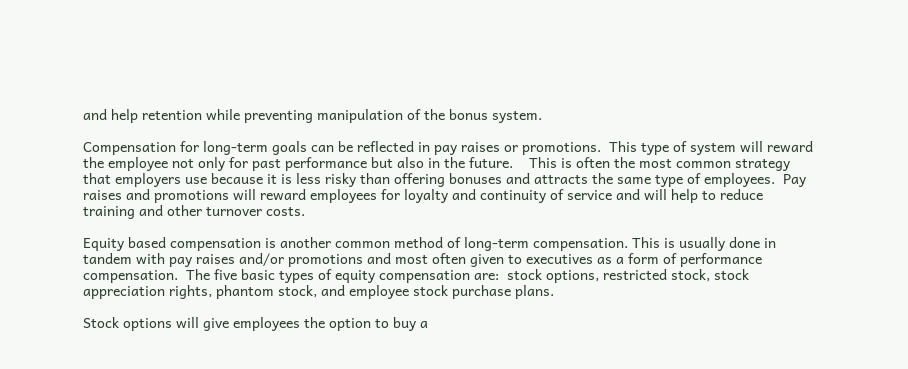and help retention while preventing manipulation of the bonus system.

Compensation for long-term goals can be reflected in pay raises or promotions.  This type of system will reward the employee not only for past performance but also in the future.    This is often the most common strategy that employers use because it is less risky than offering bonuses and attracts the same type of employees.  Pay raises and promotions will reward employees for loyalty and continuity of service and will help to reduce training and other turnover costs.

Equity based compensation is another common method of long-term compensation. This is usually done in tandem with pay raises and/or promotions and most often given to executives as a form of performance compensation.  The five basic types of equity compensation are:  stock options, restricted stock, stock appreciation rights, phantom stock, and employee stock purchase plans.

Stock options will give employees the option to buy a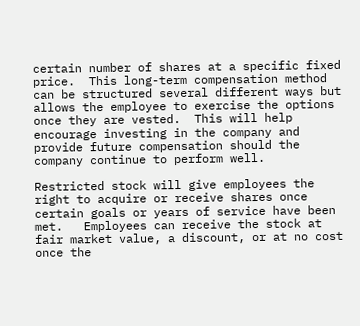certain number of shares at a specific fixed price.  This long-term compensation method can be structured several different ways but allows the employee to exercise the options once they are vested.  This will help encourage investing in the company and provide future compensation should the company continue to perform well.

Restricted stock will give employees the right to acquire or receive shares once certain goals or years of service have been met.   Employees can receive the stock at fair market value, a discount, or at no cost once the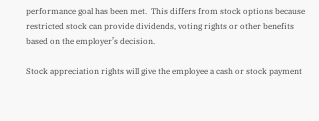performance goal has been met.  This differs from stock options because restricted stock can provide dividends, voting rights or other benefits based on the employer’s decision.

Stock appreciation rights will give the employee a cash or stock payment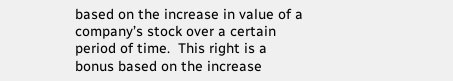based on the increase in value of a company’s stock over a certain period of time.  This right is a bonus based on the increase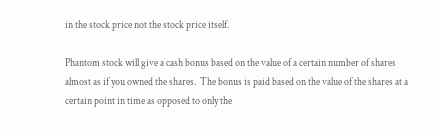in the stock price not the stock price itself.

Phantom stock will give a cash bonus based on the value of a certain number of shares almost as if you owned the shares.  The bonus is paid based on the value of the shares at a certain point in time as opposed to only the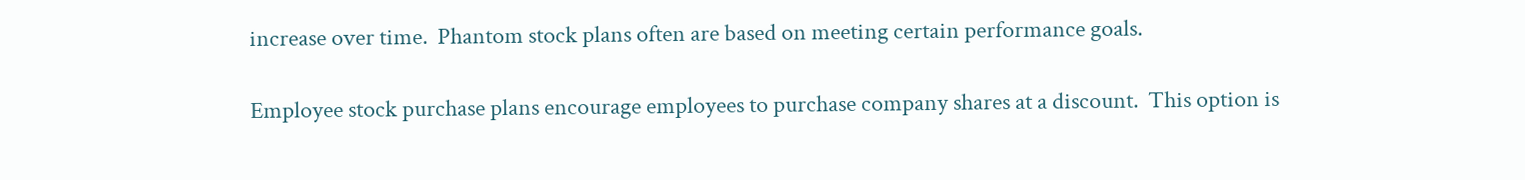increase over time.  Phantom stock plans often are based on meeting certain performance goals.

Employee stock purchase plans encourage employees to purchase company shares at a discount.  This option is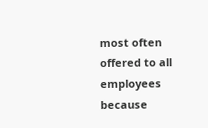most often offered to all employees because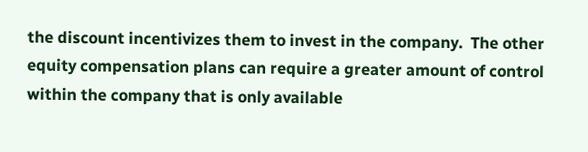the discount incentivizes them to invest in the company.  The other equity compensation plans can require a greater amount of control within the company that is only available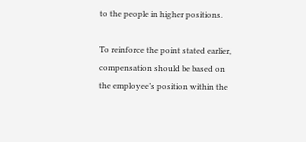to the people in higher positions.

To reinforce the point stated earlier, compensation should be based on the employee’s position within the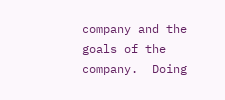company and the goals of the company.  Doing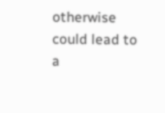otherwise could lead to a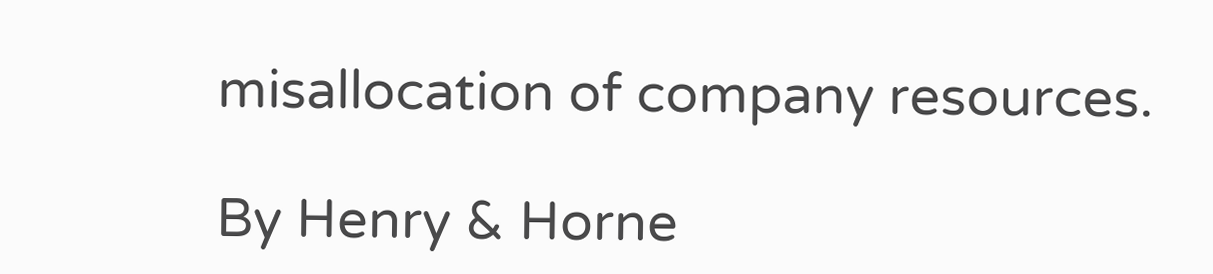misallocation of company resources.

By Henry & Horne